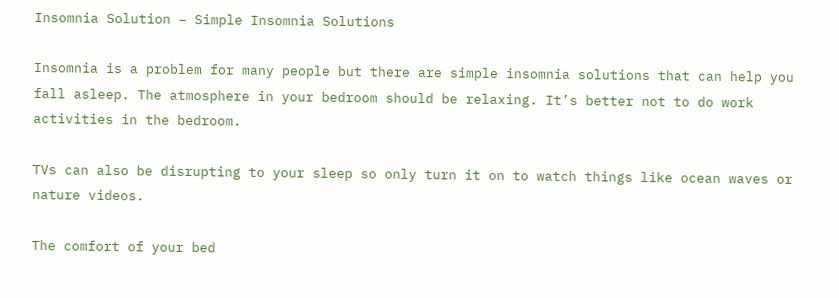Insomnia Solution – Simple Insomnia Solutions

Insomnia is a problem for many people but there are simple insomnia solutions that can help you fall asleep. The atmosphere in your bedroom should be relaxing. It’s better not to do work activities in the bedroom.

TVs can also be disrupting to your sleep so only turn it on to watch things like ocean waves or nature videos.

The comfort of your bed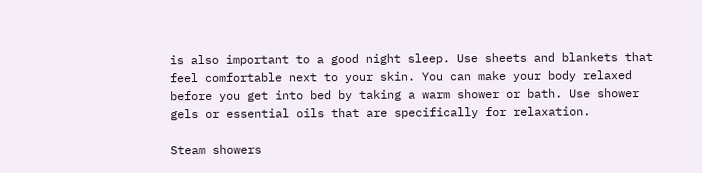is also important to a good night sleep. Use sheets and blankets that feel comfortable next to your skin. You can make your body relaxed before you get into bed by taking a warm shower or bath. Use shower gels or essential oils that are specifically for relaxation.

Steam showers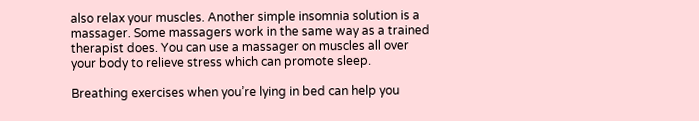also relax your muscles. Another simple insomnia solution is a massager. Some massagers work in the same way as a trained therapist does. You can use a massager on muscles all over your body to relieve stress which can promote sleep.

Breathing exercises when you’re lying in bed can help you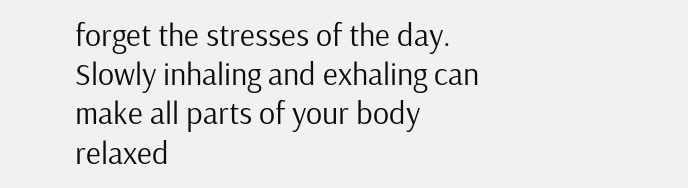forget the stresses of the day. Slowly inhaling and exhaling can make all parts of your body relaxed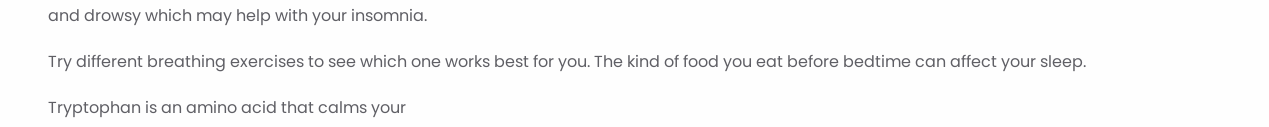and drowsy which may help with your insomnia.

Try different breathing exercises to see which one works best for you. The kind of food you eat before bedtime can affect your sleep.

Tryptophan is an amino acid that calms your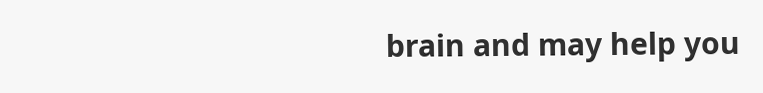brain and may help you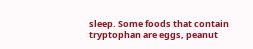sleep. Some foods that contain tryptophan are eggs, peanut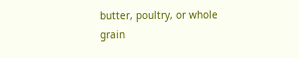butter, poultry, or whole grain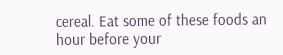cereal. Eat some of these foods an hour before your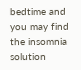bedtime and you may find the insomnia solution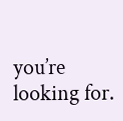you’re looking for.